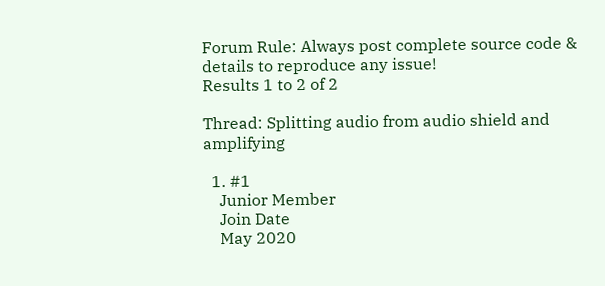Forum Rule: Always post complete source code & details to reproduce any issue!
Results 1 to 2 of 2

Thread: Splitting audio from audio shield and amplifying

  1. #1
    Junior Member
    Join Date
    May 2020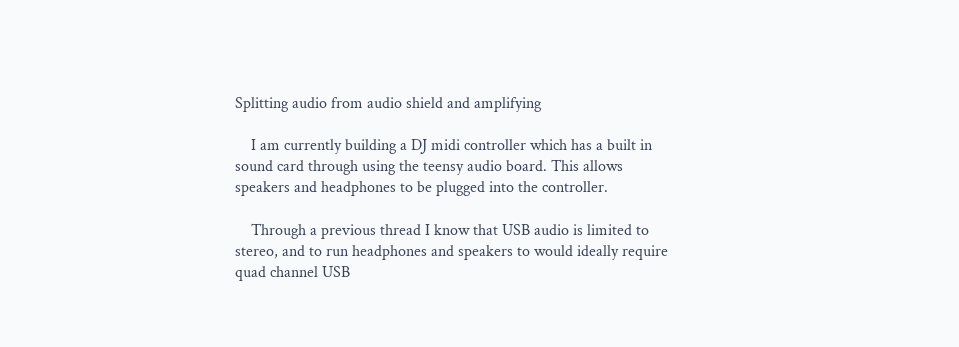Splitting audio from audio shield and amplifying

    I am currently building a DJ midi controller which has a built in sound card through using the teensy audio board. This allows speakers and headphones to be plugged into the controller.

    Through a previous thread I know that USB audio is limited to stereo, and to run headphones and speakers to would ideally require quad channel USB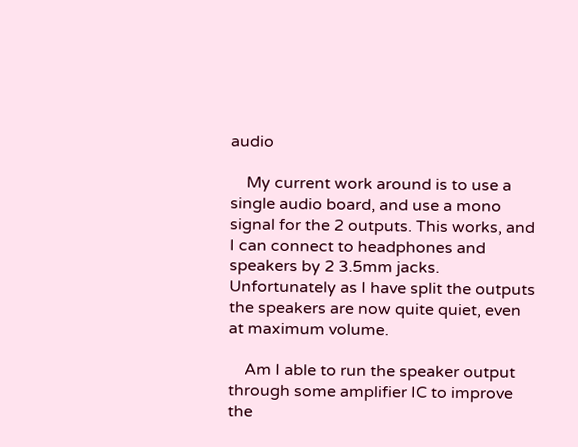audio

    My current work around is to use a single audio board, and use a mono signal for the 2 outputs. This works, and I can connect to headphones and speakers by 2 3.5mm jacks. Unfortunately as I have split the outputs the speakers are now quite quiet, even at maximum volume.

    Am I able to run the speaker output through some amplifier IC to improve the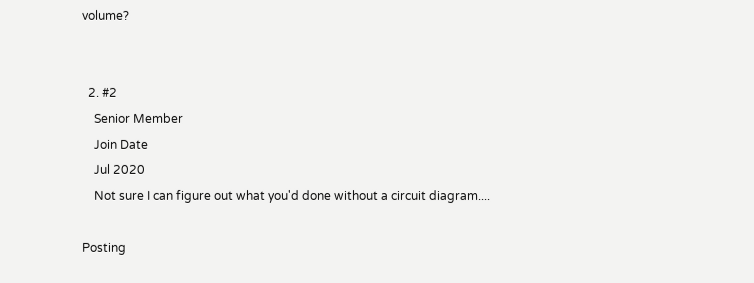volume?


  2. #2
    Senior Member
    Join Date
    Jul 2020
    Not sure I can figure out what you'd done without a circuit diagram....

Posting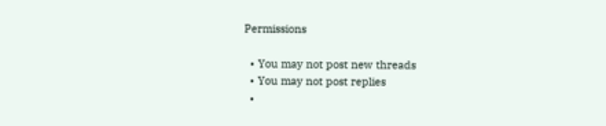Permissions

  • You may not post new threads
  • You may not post replies
  •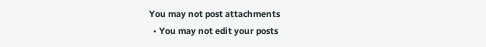You may not post attachments
  • You may not edit your posts